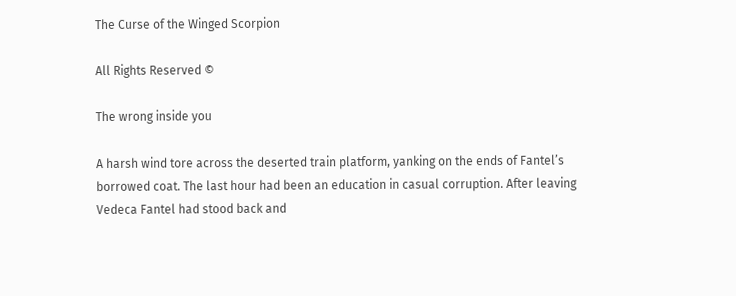The Curse of the Winged Scorpion

All Rights Reserved ©

The wrong inside you

A harsh wind tore across the deserted train platform, yanking on the ends of Fantel’s borrowed coat. The last hour had been an education in casual corruption. After leaving Vedeca Fantel had stood back and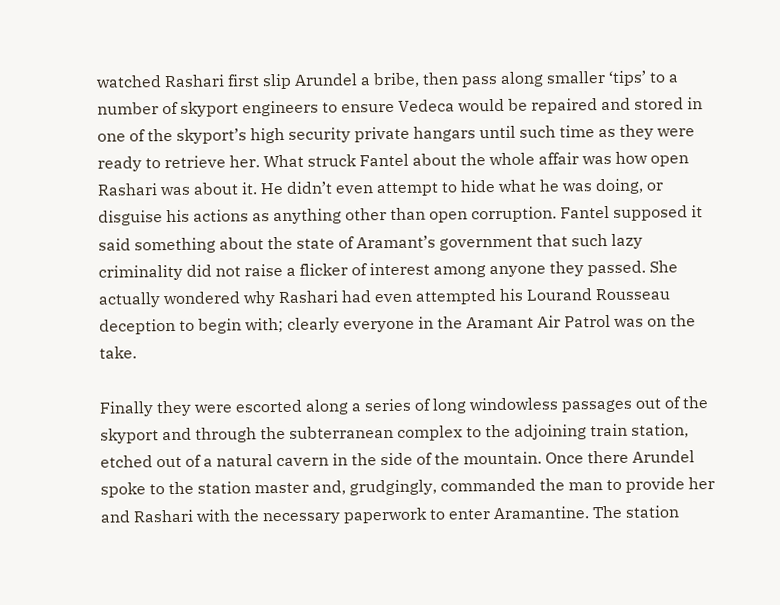watched Rashari first slip Arundel a bribe, then pass along smaller ‘tips’ to a number of skyport engineers to ensure Vedeca would be repaired and stored in one of the skyport’s high security private hangars until such time as they were ready to retrieve her. What struck Fantel about the whole affair was how open Rashari was about it. He didn’t even attempt to hide what he was doing, or disguise his actions as anything other than open corruption. Fantel supposed it said something about the state of Aramant’s government that such lazy criminality did not raise a flicker of interest among anyone they passed. She actually wondered why Rashari had even attempted his Lourand Rousseau deception to begin with; clearly everyone in the Aramant Air Patrol was on the take.

Finally they were escorted along a series of long windowless passages out of the skyport and through the subterranean complex to the adjoining train station, etched out of a natural cavern in the side of the mountain. Once there Arundel spoke to the station master and, grudgingly, commanded the man to provide her and Rashari with the necessary paperwork to enter Aramantine. The station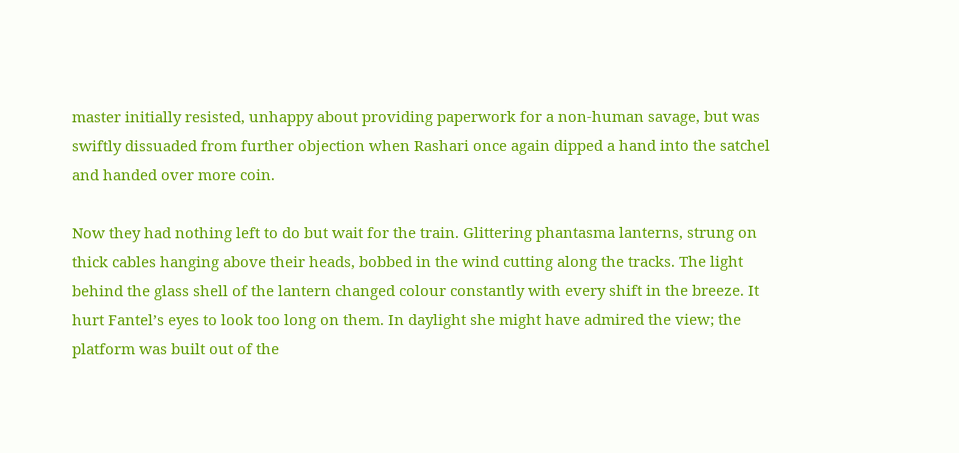master initially resisted, unhappy about providing paperwork for a non-human savage, but was swiftly dissuaded from further objection when Rashari once again dipped a hand into the satchel and handed over more coin.

Now they had nothing left to do but wait for the train. Glittering phantasma lanterns, strung on thick cables hanging above their heads, bobbed in the wind cutting along the tracks. The light behind the glass shell of the lantern changed colour constantly with every shift in the breeze. It hurt Fantel’s eyes to look too long on them. In daylight she might have admired the view; the platform was built out of the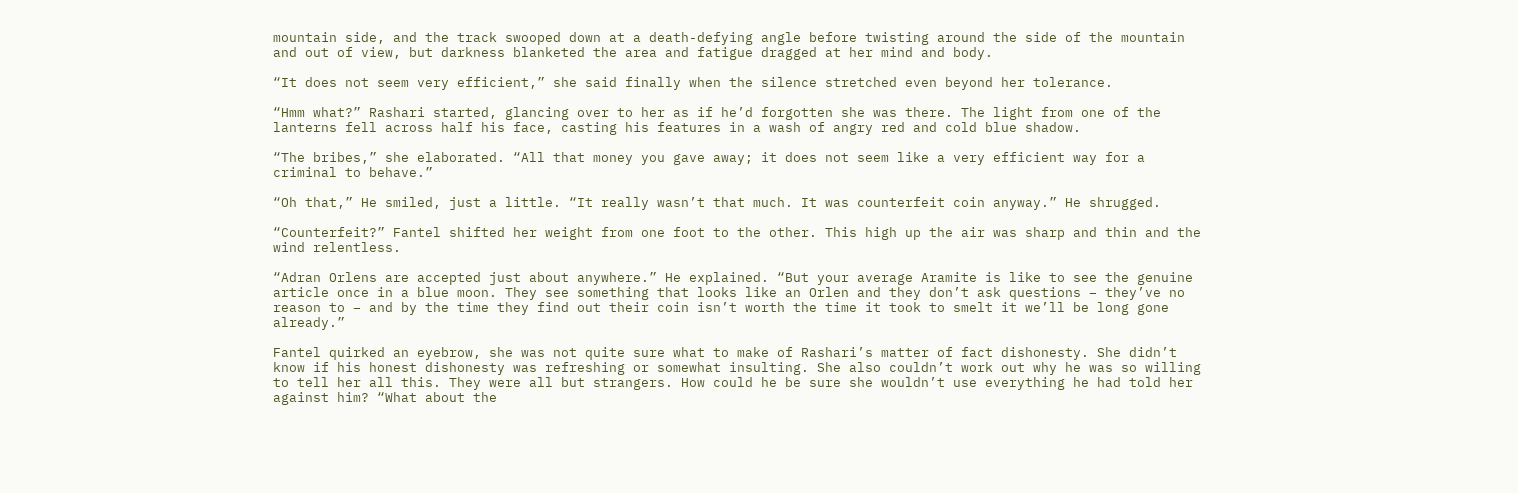mountain side, and the track swooped down at a death-defying angle before twisting around the side of the mountain and out of view, but darkness blanketed the area and fatigue dragged at her mind and body.

“It does not seem very efficient,” she said finally when the silence stretched even beyond her tolerance.

“Hmm what?” Rashari started, glancing over to her as if he’d forgotten she was there. The light from one of the lanterns fell across half his face, casting his features in a wash of angry red and cold blue shadow.

“The bribes,” she elaborated. “All that money you gave away; it does not seem like a very efficient way for a criminal to behave.”

“Oh that,” He smiled, just a little. “It really wasn’t that much. It was counterfeit coin anyway.” He shrugged.

“Counterfeit?” Fantel shifted her weight from one foot to the other. This high up the air was sharp and thin and the wind relentless.

“Adran Orlens are accepted just about anywhere.” He explained. “But your average Aramite is like to see the genuine article once in a blue moon. They see something that looks like an Orlen and they don’t ask questions – they’ve no reason to – and by the time they find out their coin isn’t worth the time it took to smelt it we’ll be long gone already.”

Fantel quirked an eyebrow, she was not quite sure what to make of Rashari’s matter of fact dishonesty. She didn’t know if his honest dishonesty was refreshing or somewhat insulting. She also couldn’t work out why he was so willing to tell her all this. They were all but strangers. How could he be sure she wouldn’t use everything he had told her against him? “What about the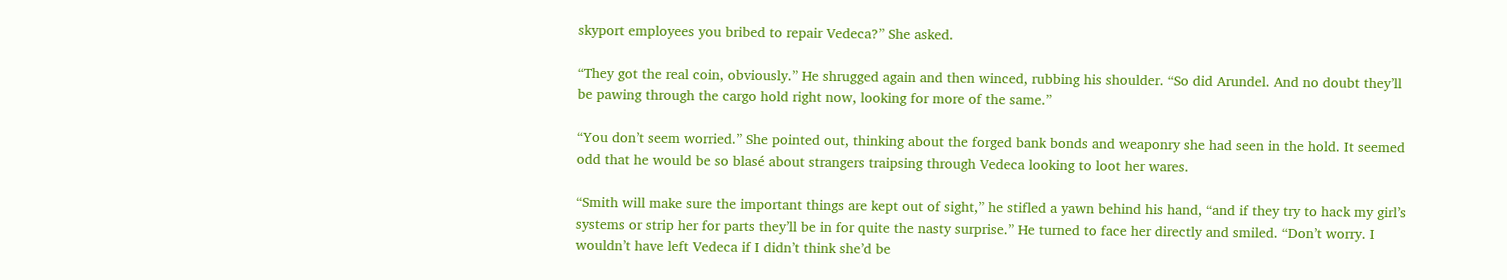skyport employees you bribed to repair Vedeca?” She asked.

“They got the real coin, obviously.” He shrugged again and then winced, rubbing his shoulder. “So did Arundel. And no doubt they’ll be pawing through the cargo hold right now, looking for more of the same.”

“You don’t seem worried.” She pointed out, thinking about the forged bank bonds and weaponry she had seen in the hold. It seemed odd that he would be so blasé about strangers traipsing through Vedeca looking to loot her wares.

“Smith will make sure the important things are kept out of sight,” he stifled a yawn behind his hand, “and if they try to hack my girl’s systems or strip her for parts they’ll be in for quite the nasty surprise.” He turned to face her directly and smiled. “Don’t worry. I wouldn’t have left Vedeca if I didn’t think she’d be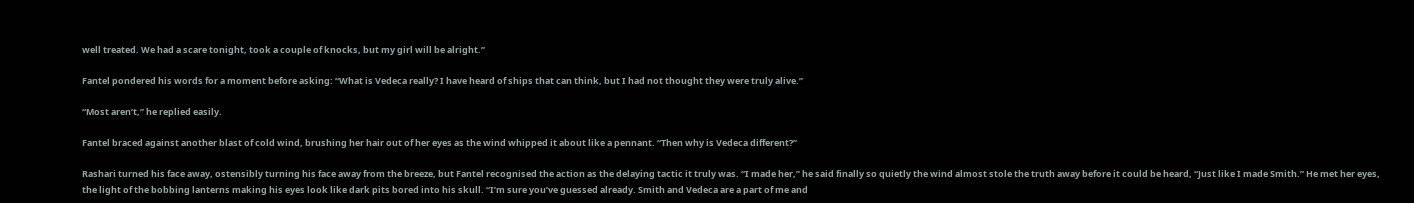well treated. We had a scare tonight, took a couple of knocks, but my girl will be alright.”

Fantel pondered his words for a moment before asking: “What is Vedeca really? I have heard of ships that can think, but I had not thought they were truly alive.”

“Most aren’t,” he replied easily.

Fantel braced against another blast of cold wind, brushing her hair out of her eyes as the wind whipped it about like a pennant. “Then why is Vedeca different?”

Rashari turned his face away, ostensibly turning his face away from the breeze, but Fantel recognised the action as the delaying tactic it truly was. “I made her,” he said finally so quietly the wind almost stole the truth away before it could be heard, “Just like I made Smith.” He met her eyes, the light of the bobbing lanterns making his eyes look like dark pits bored into his skull. “I’m sure you’ve guessed already. Smith and Vedeca are a part of me and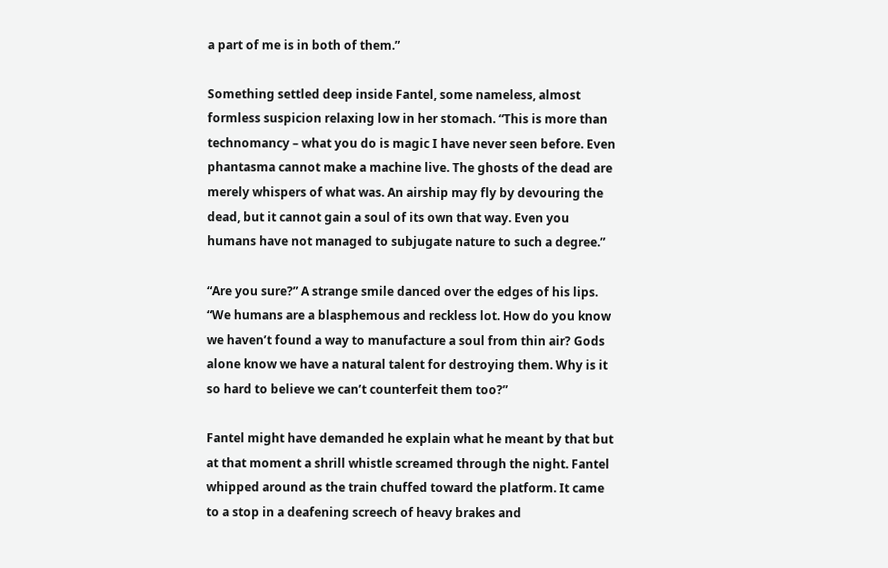a part of me is in both of them.”

Something settled deep inside Fantel, some nameless, almost formless suspicion relaxing low in her stomach. “This is more than technomancy – what you do is magic I have never seen before. Even phantasma cannot make a machine live. The ghosts of the dead are merely whispers of what was. An airship may fly by devouring the dead, but it cannot gain a soul of its own that way. Even you humans have not managed to subjugate nature to such a degree.”

“Are you sure?” A strange smile danced over the edges of his lips. “We humans are a blasphemous and reckless lot. How do you know we haven’t found a way to manufacture a soul from thin air? Gods alone know we have a natural talent for destroying them. Why is it so hard to believe we can’t counterfeit them too?”

Fantel might have demanded he explain what he meant by that but at that moment a shrill whistle screamed through the night. Fantel whipped around as the train chuffed toward the platform. It came to a stop in a deafening screech of heavy brakes and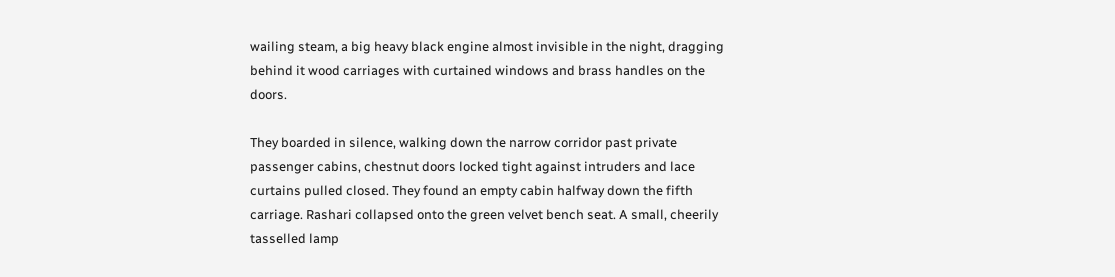wailing steam, a big heavy black engine almost invisible in the night, dragging behind it wood carriages with curtained windows and brass handles on the doors.

They boarded in silence, walking down the narrow corridor past private passenger cabins, chestnut doors locked tight against intruders and lace curtains pulled closed. They found an empty cabin halfway down the fifth carriage. Rashari collapsed onto the green velvet bench seat. A small, cheerily tasselled lamp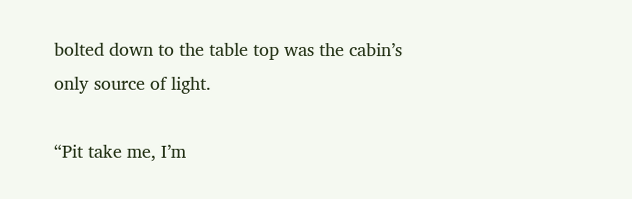bolted down to the table top was the cabin’s only source of light.

“Pit take me, I’m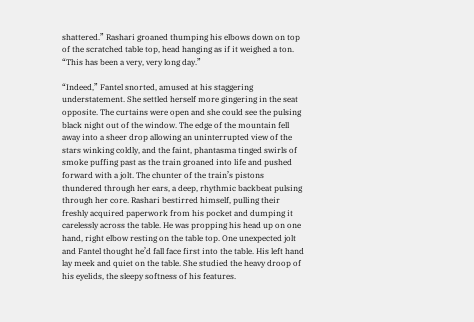shattered.” Rashari groaned thumping his elbows down on top of the scratched table top, head hanging as if it weighed a ton. “This has been a very, very long day.”

“Indeed,” Fantel snorted, amused at his staggering understatement. She settled herself more gingering in the seat opposite. The curtains were open and she could see the pulsing black night out of the window. The edge of the mountain fell away into a sheer drop allowing an uninterrupted view of the stars winking coldly, and the faint, phantasma tinged swirls of smoke puffing past as the train groaned into life and pushed forward with a jolt. The chunter of the train’s pistons thundered through her ears, a deep, rhythmic backbeat pulsing through her core. Rashari bestirred himself, pulling their freshly acquired paperwork from his pocket and dumping it carelessly across the table. He was propping his head up on one hand, right elbow resting on the table top. One unexpected jolt and Fantel thought he’d fall face first into the table. His left hand lay meek and quiet on the table. She studied the heavy droop of his eyelids, the sleepy softness of his features.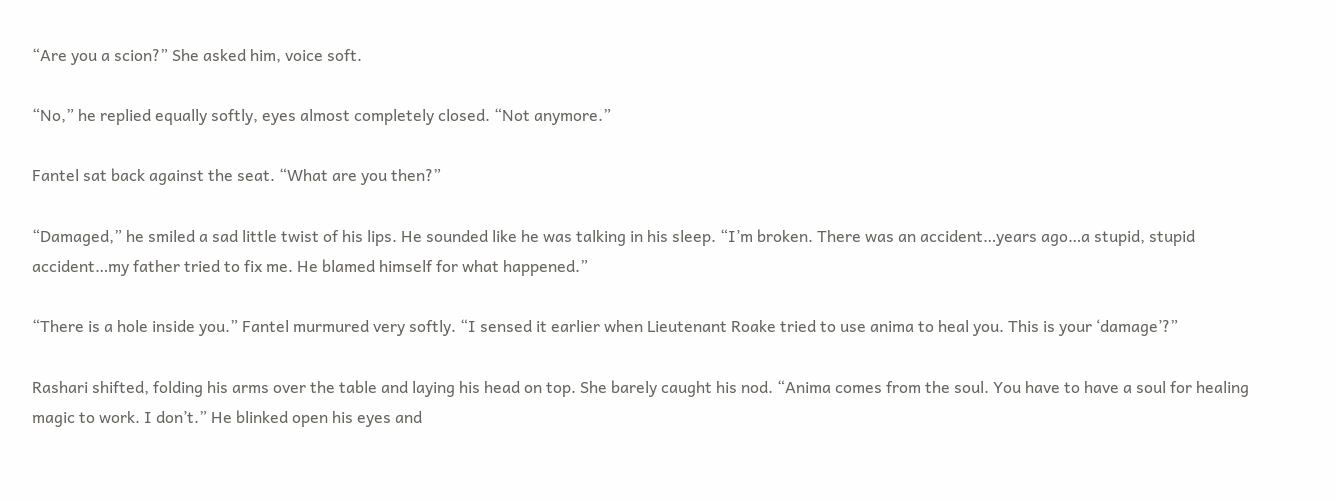“Are you a scion?” She asked him, voice soft.

“No,” he replied equally softly, eyes almost completely closed. “Not anymore.”

Fantel sat back against the seat. “What are you then?”

“Damaged,” he smiled a sad little twist of his lips. He sounded like he was talking in his sleep. “I’m broken. There was an accident…years ago…a stupid, stupid accident…my father tried to fix me. He blamed himself for what happened.”

“There is a hole inside you.” Fantel murmured very softly. “I sensed it earlier when Lieutenant Roake tried to use anima to heal you. This is your ‘damage’?”

Rashari shifted, folding his arms over the table and laying his head on top. She barely caught his nod. “Anima comes from the soul. You have to have a soul for healing magic to work. I don’t.” He blinked open his eyes and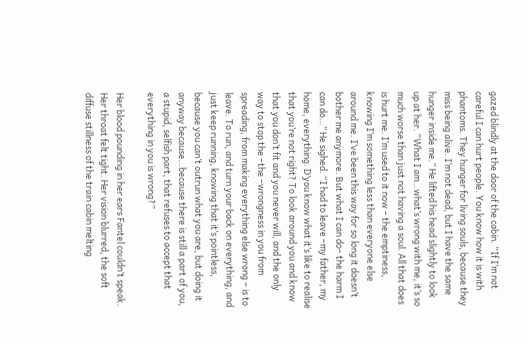gazed blindly at the door of the cabin. “If I’m not careful I can hurt people. You know how it is with phantoms. They hunger for living souls, because they miss being alive. I’m not dead, but I have the same hunger inside me.” He lifted his head slightly to look up at her. “What I am…what’s wrong with me, it’s so much worse than just not having a soul. All that does is hurt me. I’m used to it now – the emptiness, knowing I’m something less than everyone else around me. I’ve been this way for so long it doesn’t bother me anymore. But what I can do– the harm I can do…” He sighed. “I had to leave –my father, my home, everything. D’you know what it’s like to realise that you’re not right? To look around you and know that you don’t fit and you never will, and the only way to stop the –the –wrongness in you from spreading, from making everything else wrong – is to leave. To run, and turn your back on everything, and just keep running, knowing that it’s pointless, because you can’t outrun what you are, but doing it anyway because…because there is still a part of you, a stupid, selfish part, that refuses to accept that everything in you is wrong?”

Her blood pounding in her ears Fantel couldn’t speak. Her throat felt tight. Her vision blurred, the soft diffuse stillness of the train cabin melting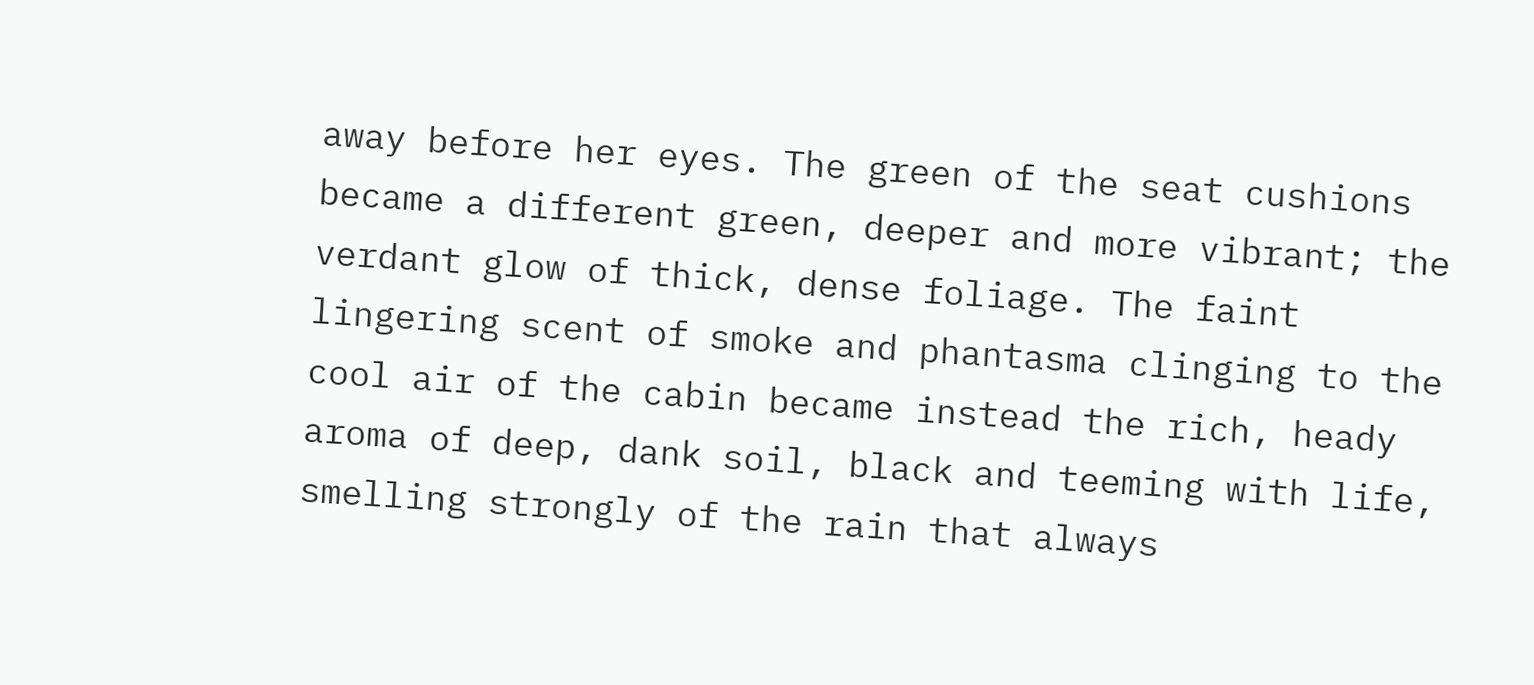away before her eyes. The green of the seat cushions became a different green, deeper and more vibrant; the verdant glow of thick, dense foliage. The faint lingering scent of smoke and phantasma clinging to the cool air of the cabin became instead the rich, heady aroma of deep, dank soil, black and teeming with life, smelling strongly of the rain that always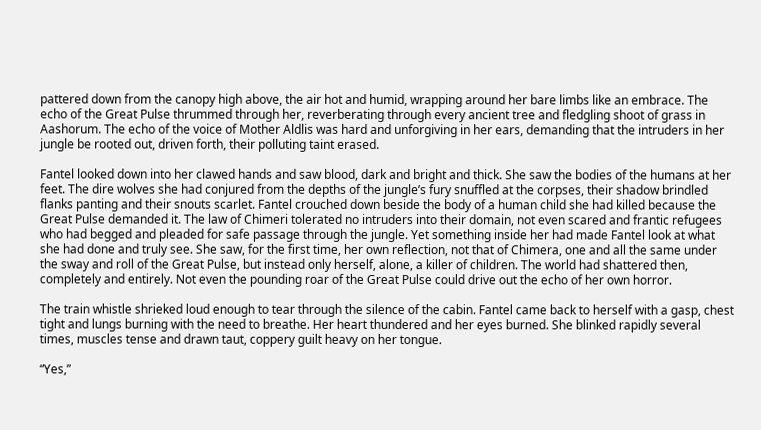pattered down from the canopy high above, the air hot and humid, wrapping around her bare limbs like an embrace. The echo of the Great Pulse thrummed through her, reverberating through every ancient tree and fledgling shoot of grass in Aashorum. The echo of the voice of Mother Aldlis was hard and unforgiving in her ears, demanding that the intruders in her jungle be rooted out, driven forth, their polluting taint erased.

Fantel looked down into her clawed hands and saw blood, dark and bright and thick. She saw the bodies of the humans at her feet. The dire wolves she had conjured from the depths of the jungle’s fury snuffled at the corpses, their shadow brindled flanks panting and their snouts scarlet. Fantel crouched down beside the body of a human child she had killed because the Great Pulse demanded it. The law of Chimeri tolerated no intruders into their domain, not even scared and frantic refugees who had begged and pleaded for safe passage through the jungle. Yet something inside her had made Fantel look at what she had done and truly see. She saw, for the first time, her own reflection, not that of Chimera, one and all the same under the sway and roll of the Great Pulse, but instead only herself, alone, a killer of children. The world had shattered then, completely and entirely. Not even the pounding roar of the Great Pulse could drive out the echo of her own horror.

The train whistle shrieked loud enough to tear through the silence of the cabin. Fantel came back to herself with a gasp, chest tight and lungs burning with the need to breathe. Her heart thundered and her eyes burned. She blinked rapidly several times, muscles tense and drawn taut, coppery guilt heavy on her tongue.

“Yes,”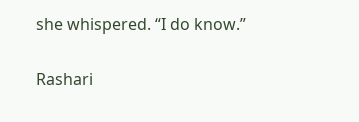she whispered. “I do know.”

Rashari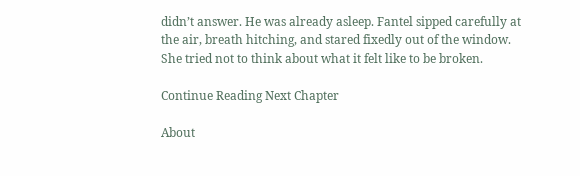didn’t answer. He was already asleep. Fantel sipped carefully at the air, breath hitching, and stared fixedly out of the window. She tried not to think about what it felt like to be broken.

Continue Reading Next Chapter

About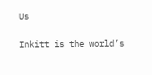Us

Inkitt is the world’s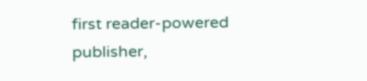first reader-powered publisher,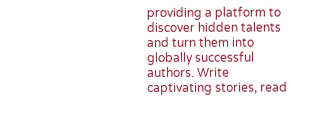providing a platform to discover hidden talents and turn them into globally successful authors. Write captivating stories, read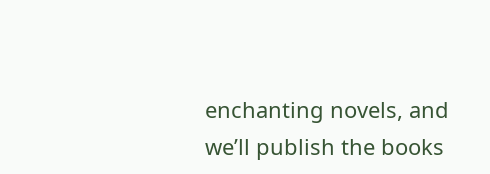enchanting novels, and we’ll publish the books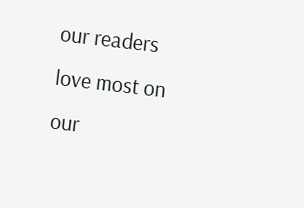our readers love most on our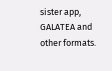sister app, GALATEA and other formats.